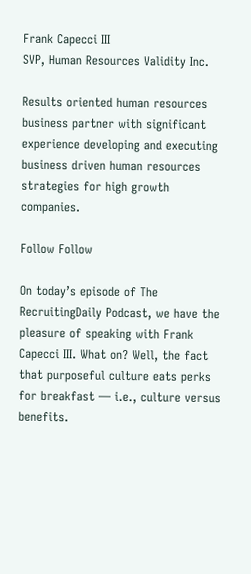Frank Capecci III
SVP, Human Resources Validity Inc.

Results oriented human resources business partner with significant experience developing and executing business driven human resources strategies for high growth companies.

Follow Follow

On today’s episode of The RecruitingDaily Podcast, we have the pleasure of speaking with Frank Capecci III. What on? Well, the fact that purposeful culture eats perks for breakfast — i.e., culture versus benefits.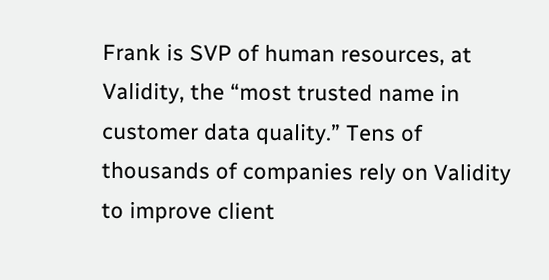Frank is SVP of human resources, at Validity, the “most trusted name in customer data quality.” Tens of thousands of companies rely on Validity to improve client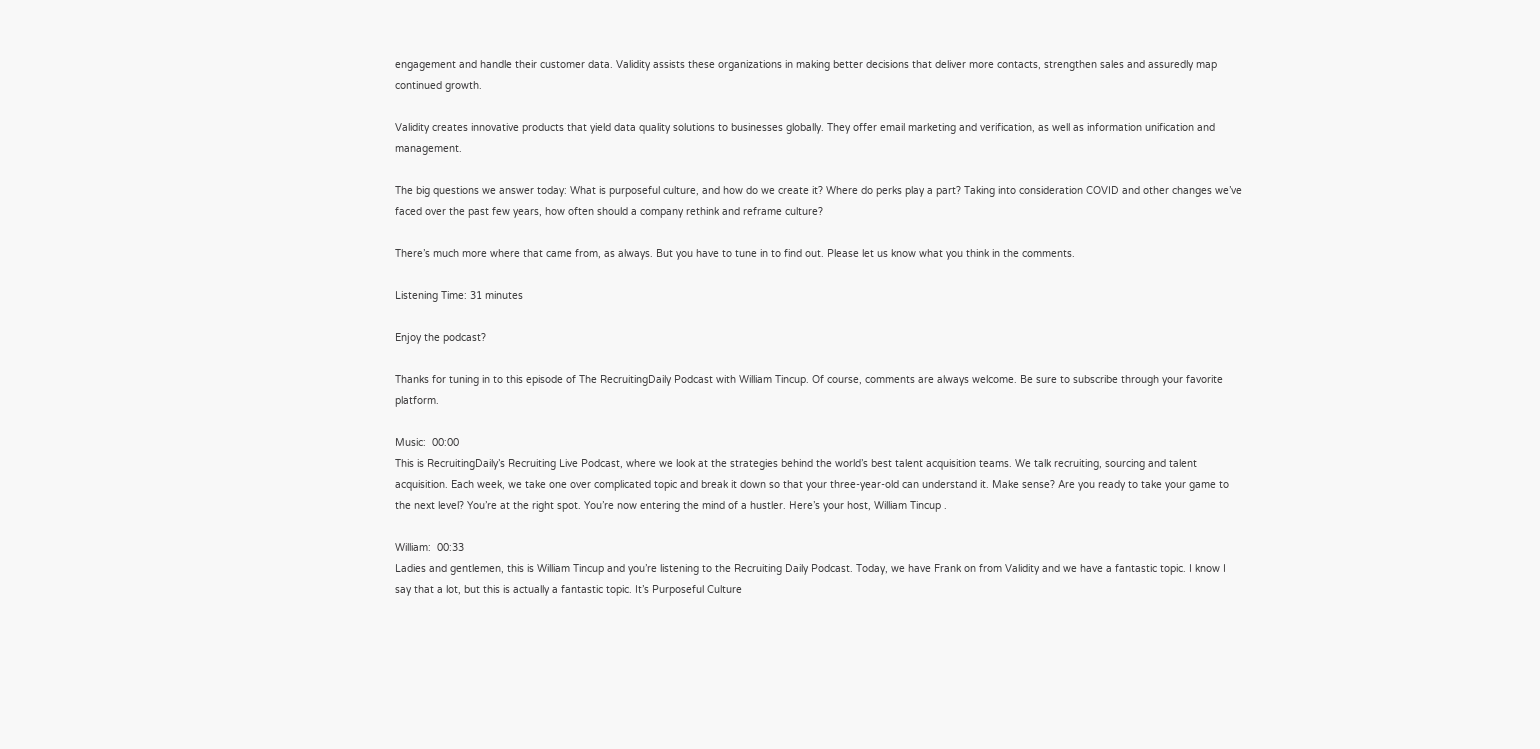engagement and handle their customer data. Validity assists these organizations in making better decisions that deliver more contacts, strengthen sales and assuredly map continued growth.

Validity creates innovative products that yield data quality solutions to businesses globally. They offer email marketing and verification, as well as information unification and management.

The big questions we answer today: What is purposeful culture, and how do we create it? Where do perks play a part? Taking into consideration COVID and other changes we’ve faced over the past few years, how often should a company rethink and reframe culture?

There’s much more where that came from, as always. But you have to tune in to find out. Please let us know what you think in the comments.

Listening Time: 31 minutes

Enjoy the podcast?

Thanks for tuning in to this episode of The RecruitingDaily Podcast with William Tincup. Of course, comments are always welcome. Be sure to subscribe through your favorite platform.

Music:  00:00
This is RecruitingDaily’s Recruiting Live Podcast, where we look at the strategies behind the world’s best talent acquisition teams. We talk recruiting, sourcing and talent acquisition. Each week, we take one over complicated topic and break it down so that your three-year-old can understand it. Make sense? Are you ready to take your game to the next level? You’re at the right spot. You’re now entering the mind of a hustler. Here’s your host, William Tincup .

William:  00:33
Ladies and gentlemen, this is William Tincup and you’re listening to the Recruiting Daily Podcast. Today, we have Frank on from Validity and we have a fantastic topic. I know I say that a lot, but this is actually a fantastic topic. It’s Purposeful Culture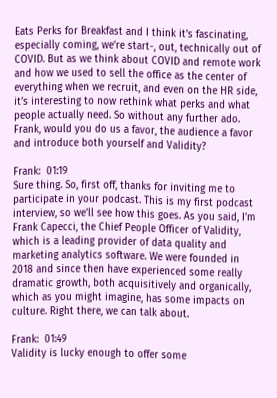Eats Perks for Breakfast and I think it’s fascinating, especially coming, we’re start-, out, technically out of COVID. But as we think about COVID and remote work and how we used to sell the office as the center of everything when we recruit, and even on the HR side, it’s interesting to now rethink what perks and what people actually need. So without any further ado. Frank, would you do us a favor, the audience a favor and introduce both yourself and Validity?

Frank:  01:19
Sure thing. So, first off, thanks for inviting me to participate in your podcast. This is my first podcast interview, so we’ll see how this goes. As you said, I’m Frank Capecci, the Chief People Officer of Validity, which is a leading provider of data quality and marketing analytics software. We were founded in 2018 and since then have experienced some really dramatic growth, both acquisitively and organically, which as you might imagine, has some impacts on culture. Right there, we can talk about.

Frank:  01:49
Validity is lucky enough to offer some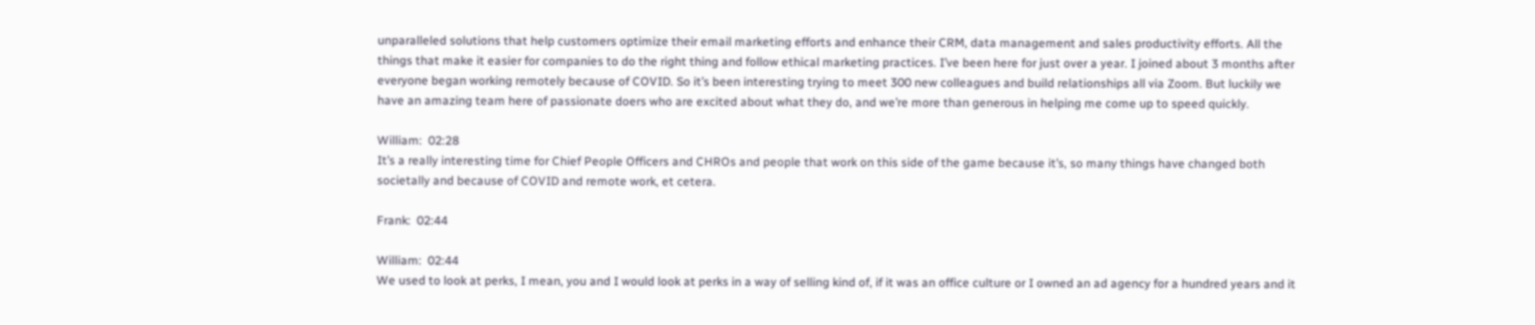unparalleled solutions that help customers optimize their email marketing efforts and enhance their CRM, data management and sales productivity efforts. All the things that make it easier for companies to do the right thing and follow ethical marketing practices. I’ve been here for just over a year. I joined about 3 months after everyone began working remotely because of COVID. So it’s been interesting trying to meet 300 new colleagues and build relationships all via Zoom. But luckily we have an amazing team here of passionate doers who are excited about what they do, and we’re more than generous in helping me come up to speed quickly.

William:  02:28
It’s a really interesting time for Chief People Officers and CHROs and people that work on this side of the game because it’s, so many things have changed both societally and because of COVID and remote work, et cetera.

Frank:  02:44

William:  02:44
We used to look at perks, I mean, you and I would look at perks in a way of selling kind of, if it was an office culture or I owned an ad agency for a hundred years and it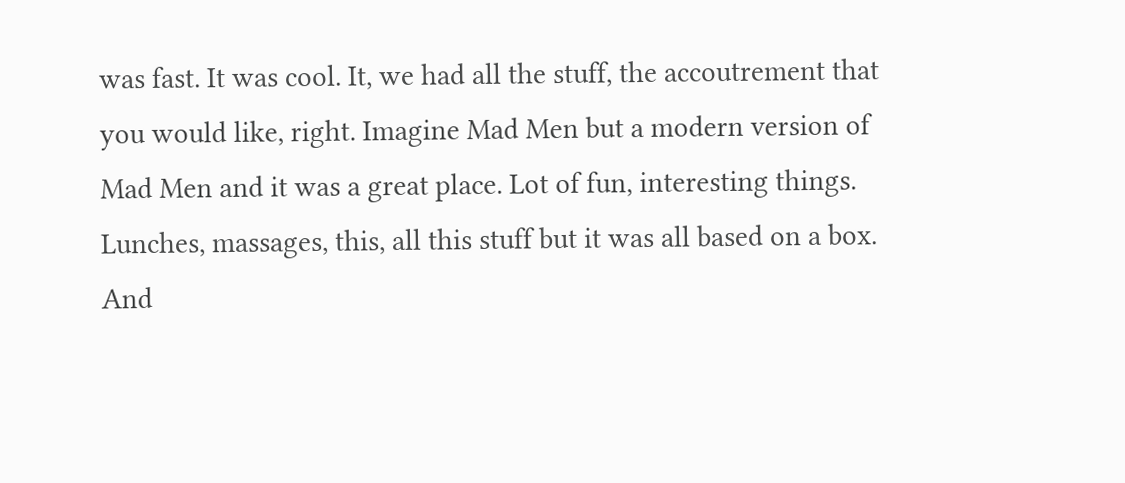was fast. It was cool. It, we had all the stuff, the accoutrement that you would like, right. Imagine Mad Men but a modern version of Mad Men and it was a great place. Lot of fun, interesting things. Lunches, massages, this, all this stuff but it was all based on a box. And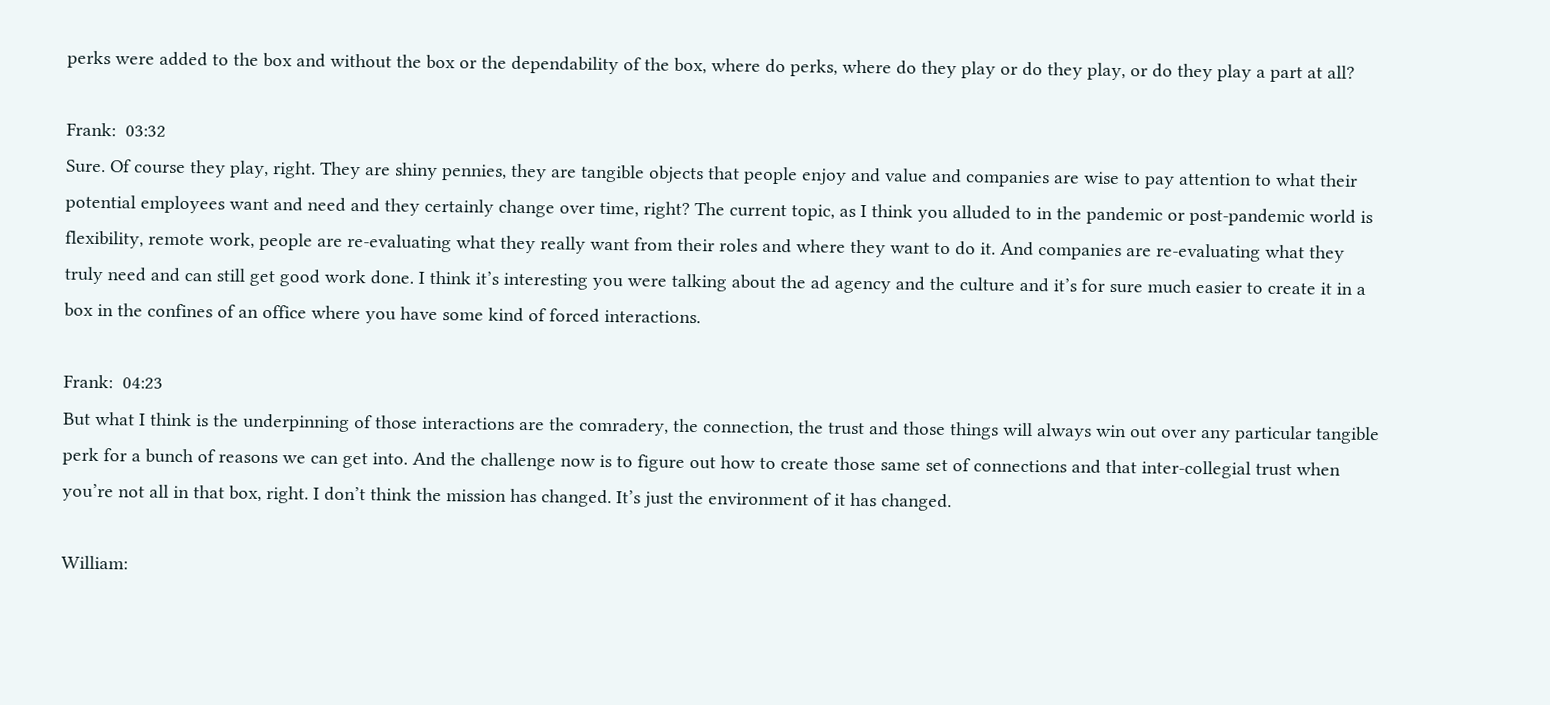perks were added to the box and without the box or the dependability of the box, where do perks, where do they play or do they play, or do they play a part at all?

Frank:  03:32
Sure. Of course they play, right. They are shiny pennies, they are tangible objects that people enjoy and value and companies are wise to pay attention to what their potential employees want and need and they certainly change over time, right? The current topic, as I think you alluded to in the pandemic or post-pandemic world is flexibility, remote work, people are re-evaluating what they really want from their roles and where they want to do it. And companies are re-evaluating what they truly need and can still get good work done. I think it’s interesting you were talking about the ad agency and the culture and it’s for sure much easier to create it in a box in the confines of an office where you have some kind of forced interactions.

Frank:  04:23
But what I think is the underpinning of those interactions are the comradery, the connection, the trust and those things will always win out over any particular tangible perk for a bunch of reasons we can get into. And the challenge now is to figure out how to create those same set of connections and that inter-collegial trust when you’re not all in that box, right. I don’t think the mission has changed. It’s just the environment of it has changed.

William: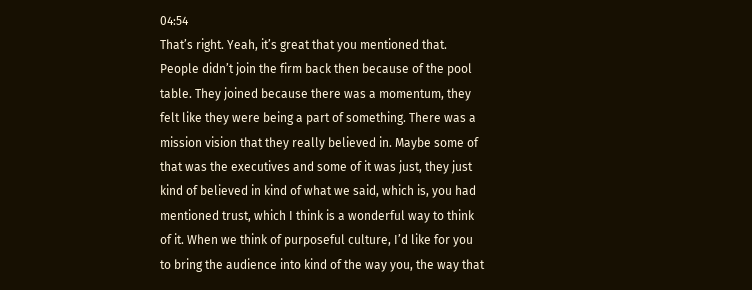04:54
That’s right. Yeah, it’s great that you mentioned that. People didn’t join the firm back then because of the pool table. They joined because there was a momentum, they felt like they were being a part of something. There was a mission vision that they really believed in. Maybe some of that was the executives and some of it was just, they just kind of believed in kind of what we said, which is, you had mentioned trust, which I think is a wonderful way to think of it. When we think of purposeful culture, I’d like for you to bring the audience into kind of the way you, the way that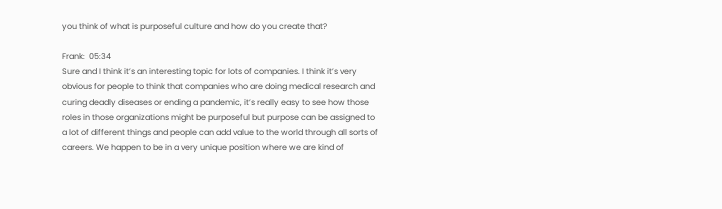you think of what is purposeful culture and how do you create that?

Frank:  05:34
Sure and I think it’s an interesting topic for lots of companies. I think it’s very obvious for people to think that companies who are doing medical research and curing deadly diseases or ending a pandemic, it’s really easy to see how those roles in those organizations might be purposeful but purpose can be assigned to a lot of different things and people can add value to the world through all sorts of careers. We happen to be in a very unique position where we are kind of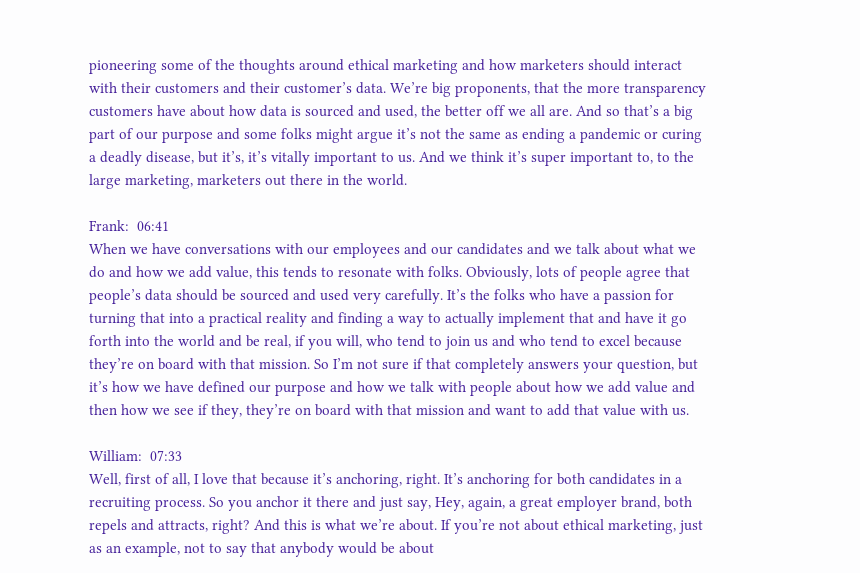pioneering some of the thoughts around ethical marketing and how marketers should interact with their customers and their customer’s data. We’re big proponents, that the more transparency customers have about how data is sourced and used, the better off we all are. And so that’s a big part of our purpose and some folks might argue it’s not the same as ending a pandemic or curing a deadly disease, but it’s, it’s vitally important to us. And we think it’s super important to, to the large marketing, marketers out there in the world.

Frank:  06:41
When we have conversations with our employees and our candidates and we talk about what we do and how we add value, this tends to resonate with folks. Obviously, lots of people agree that people’s data should be sourced and used very carefully. It’s the folks who have a passion for turning that into a practical reality and finding a way to actually implement that and have it go forth into the world and be real, if you will, who tend to join us and who tend to excel because they’re on board with that mission. So I’m not sure if that completely answers your question, but it’s how we have defined our purpose and how we talk with people about how we add value and then how we see if they, they’re on board with that mission and want to add that value with us.

William:  07:33
Well, first of all, I love that because it’s anchoring, right. It’s anchoring for both candidates in a recruiting process. So you anchor it there and just say, Hey, again, a great employer brand, both repels and attracts, right? And this is what we’re about. If you’re not about ethical marketing, just as an example, not to say that anybody would be about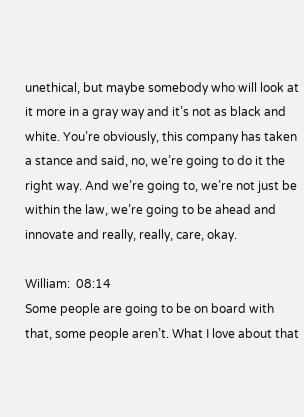unethical, but maybe somebody who will look at it more in a gray way and it’s not as black and white. You’re obviously, this company has taken a stance and said, no, we’re going to do it the right way. And we’re going to, we’re not just be within the law, we’re going to be ahead and innovate and really, really, care, okay.

William:  08:14
Some people are going to be on board with that, some people aren’t. What I love about that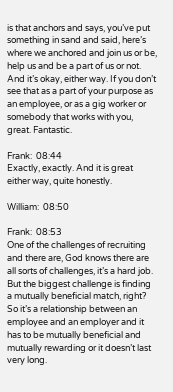is that anchors and says, you’ve put something in sand and said, here’s where we anchored and join us or be, help us and be a part of us or not. And it’s okay, either way. If you don’t see that as a part of your purpose as an employee, or as a gig worker or somebody that works with you, great. Fantastic.

Frank:  08:44
Exactly, exactly. And it is great either way, quite honestly.

William:  08:50

Frank:  08:53
One of the challenges of recruiting and there are, God knows there are all sorts of challenges, it’s a hard job. But the biggest challenge is finding a mutually beneficial match, right? So it’s a relationship between an employee and an employer and it has to be mutually beneficial and mutually rewarding or it doesn’t last very long.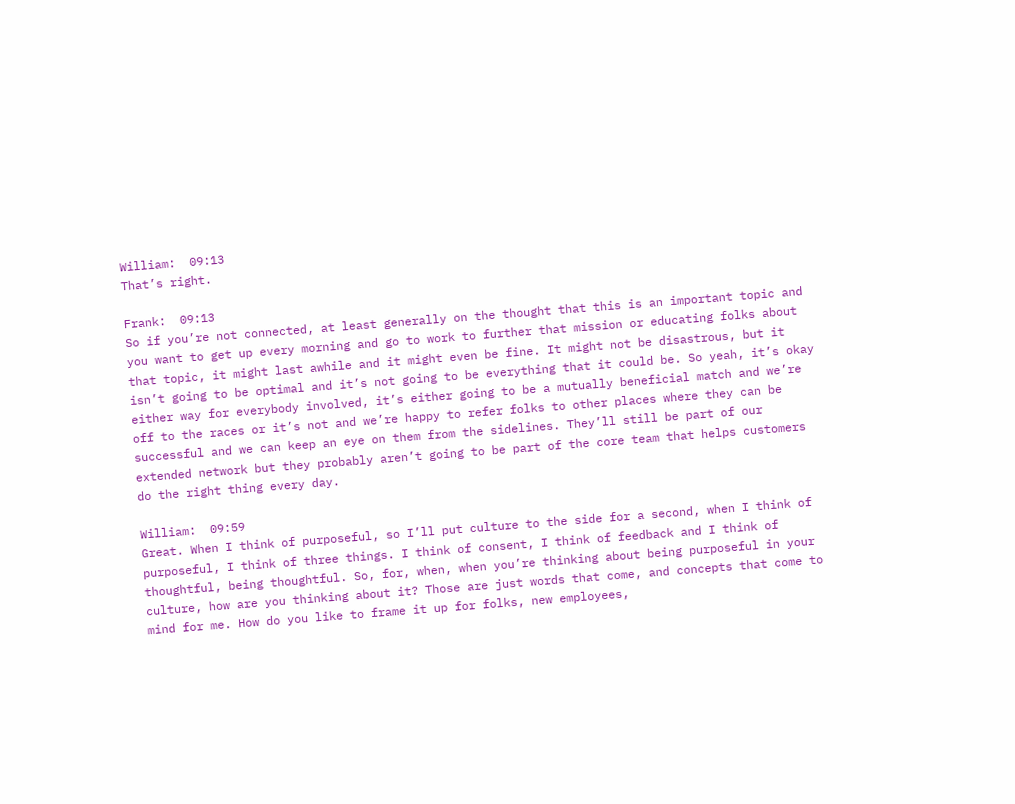William:  09:13
That’s right.

Frank:  09:13
So if you’re not connected, at least generally on the thought that this is an important topic and you want to get up every morning and go to work to further that mission or educating folks about that topic, it might last awhile and it might even be fine. It might not be disastrous, but it isn’t going to be optimal and it’s not going to be everything that it could be. So yeah, it’s okay either way for everybody involved, it’s either going to be a mutually beneficial match and we’re off to the races or it’s not and we’re happy to refer folks to other places where they can be successful and we can keep an eye on them from the sidelines. They’ll still be part of our extended network but they probably aren’t going to be part of the core team that helps customers do the right thing every day.

William:  09:59
Great. When I think of purposeful, so I’ll put culture to the side for a second, when I think of purposeful, I think of three things. I think of consent, I think of feedback and I think of thoughtful, being thoughtful. So, for, when, when you’re thinking about being purposeful in your culture, how are you thinking about it? Those are just words that come, and concepts that come to mind for me. How do you like to frame it up for folks, new employees,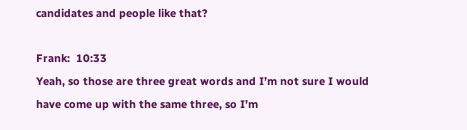candidates and people like that?

Frank:  10:33
Yeah, so those are three great words and I’m not sure I would have come up with the same three, so I’m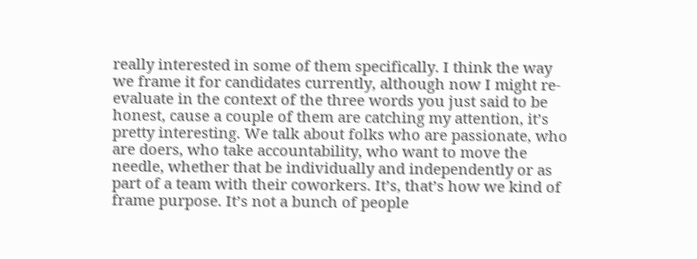really interested in some of them specifically. I think the way we frame it for candidates currently, although now I might re-evaluate in the context of the three words you just said to be honest, cause a couple of them are catching my attention, it’s pretty interesting. We talk about folks who are passionate, who are doers, who take accountability, who want to move the needle, whether that be individually and independently or as part of a team with their coworkers. It’s, that’s how we kind of frame purpose. It’s not a bunch of people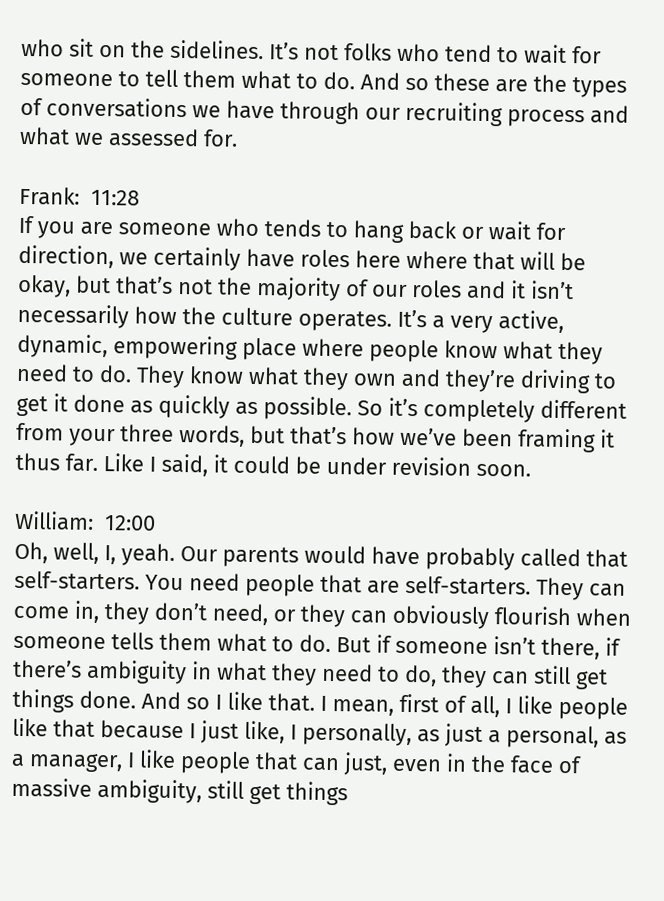who sit on the sidelines. It’s not folks who tend to wait for someone to tell them what to do. And so these are the types of conversations we have through our recruiting process and what we assessed for.

Frank:  11:28
If you are someone who tends to hang back or wait for direction, we certainly have roles here where that will be okay, but that’s not the majority of our roles and it isn’t necessarily how the culture operates. It’s a very active, dynamic, empowering place where people know what they need to do. They know what they own and they’re driving to get it done as quickly as possible. So it’s completely different from your three words, but that’s how we’ve been framing it thus far. Like I said, it could be under revision soon.

William:  12:00
Oh, well, I, yeah. Our parents would have probably called that self-starters. You need people that are self-starters. They can come in, they don’t need, or they can obviously flourish when someone tells them what to do. But if someone isn’t there, if there’s ambiguity in what they need to do, they can still get things done. And so I like that. I mean, first of all, I like people like that because I just like, I personally, as just a personal, as a manager, I like people that can just, even in the face of massive ambiguity, still get things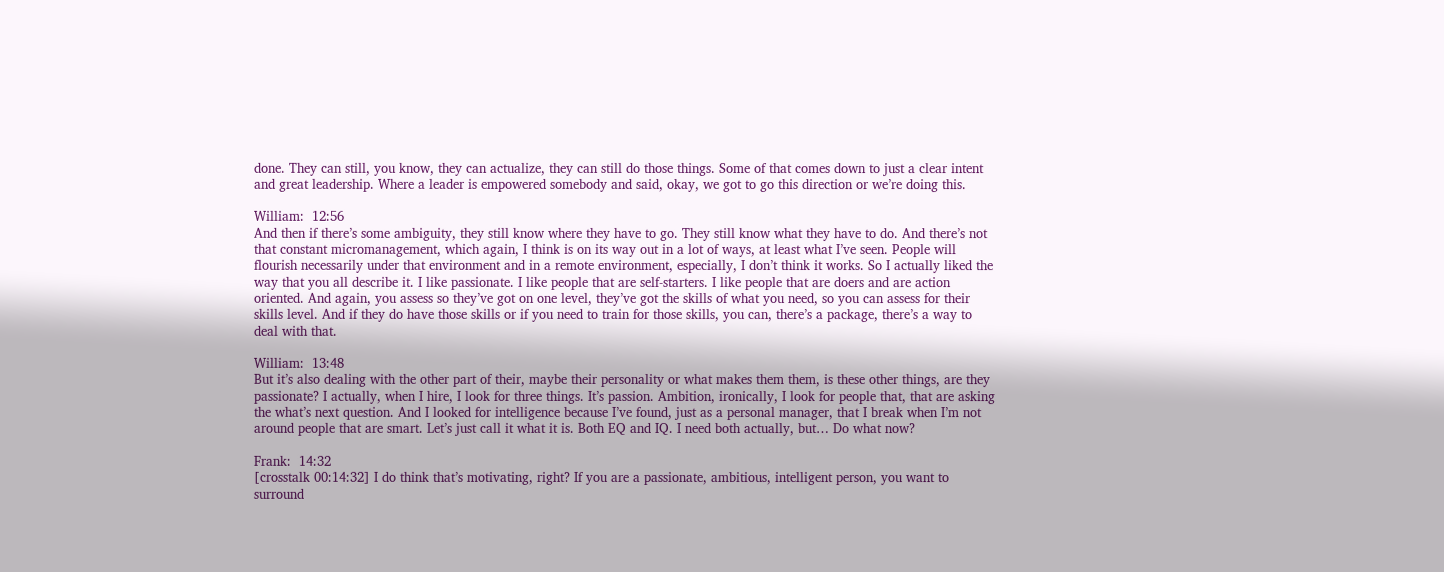done. They can still, you know, they can actualize, they can still do those things. Some of that comes down to just a clear intent and great leadership. Where a leader is empowered somebody and said, okay, we got to go this direction or we’re doing this.

William:  12:56
And then if there’s some ambiguity, they still know where they have to go. They still know what they have to do. And there’s not that constant micromanagement, which again, I think is on its way out in a lot of ways, at least what I’ve seen. People will flourish necessarily under that environment and in a remote environment, especially, I don’t think it works. So I actually liked the way that you all describe it. I like passionate. I like people that are self-starters. I like people that are doers and are action oriented. And again, you assess so they’ve got on one level, they’ve got the skills of what you need, so you can assess for their skills level. And if they do have those skills or if you need to train for those skills, you can, there’s a package, there’s a way to deal with that.

William:  13:48
But it’s also dealing with the other part of their, maybe their personality or what makes them them, is these other things, are they passionate? I actually, when I hire, I look for three things. It’s passion. Ambition, ironically, I look for people that, that are asking the what’s next question. And I looked for intelligence because I’ve found, just as a personal manager, that I break when I’m not around people that are smart. Let’s just call it what it is. Both EQ and IQ. I need both actually, but… Do what now?

Frank:  14:32
[crosstalk 00:14:32] I do think that’s motivating, right? If you are a passionate, ambitious, intelligent person, you want to surround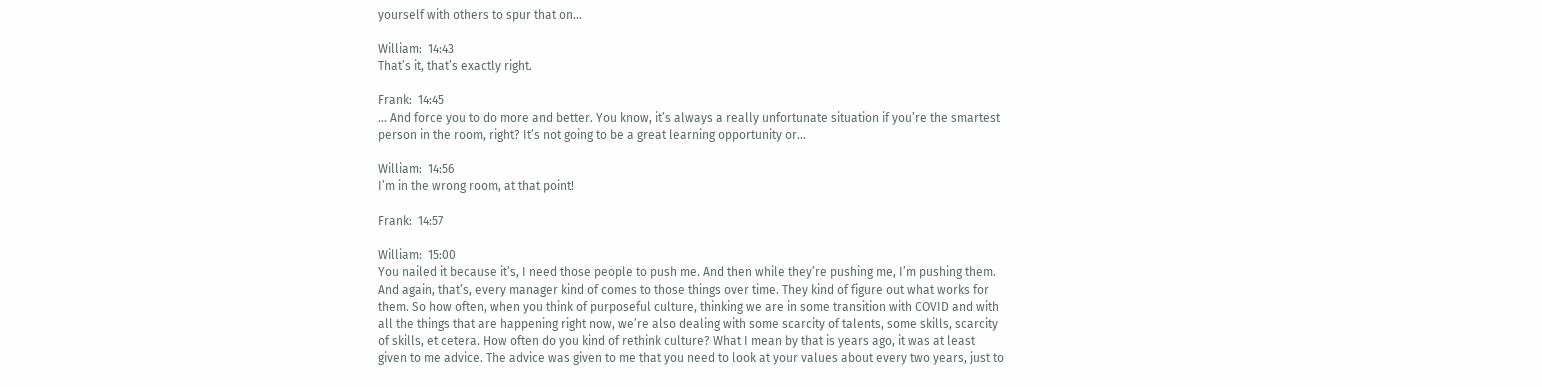yourself with others to spur that on…

William:  14:43
That’s it, that’s exactly right.

Frank:  14:45
… And force you to do more and better. You know, it’s always a really unfortunate situation if you’re the smartest person in the room, right? It’s not going to be a great learning opportunity or…

William:  14:56
I’m in the wrong room, at that point!

Frank:  14:57

William:  15:00
You nailed it because it’s, I need those people to push me. And then while they’re pushing me, I’m pushing them. And again, that’s, every manager kind of comes to those things over time. They kind of figure out what works for them. So how often, when you think of purposeful culture, thinking we are in some transition with COVID and with all the things that are happening right now, we’re also dealing with some scarcity of talents, some skills, scarcity of skills, et cetera. How often do you kind of rethink culture? What I mean by that is years ago, it was at least given to me advice. The advice was given to me that you need to look at your values about every two years, just to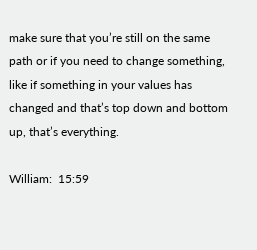make sure that you’re still on the same path or if you need to change something, like if something in your values has changed and that’s top down and bottom up, that’s everything.

William:  15:59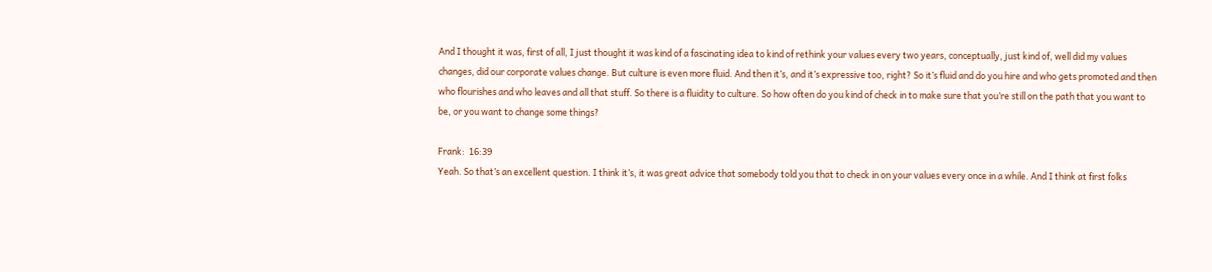And I thought it was, first of all, I just thought it was kind of a fascinating idea to kind of rethink your values every two years, conceptually, just kind of, well did my values changes, did our corporate values change. But culture is even more fluid. And then it’s, and it’s expressive too, right? So it’s fluid and do you hire and who gets promoted and then who flourishes and who leaves and all that stuff. So there is a fluidity to culture. So how often do you kind of check in to make sure that you’re still on the path that you want to be, or you want to change some things?

Frank:  16:39
Yeah. So that’s an excellent question. I think it’s, it was great advice that somebody told you that to check in on your values every once in a while. And I think at first folks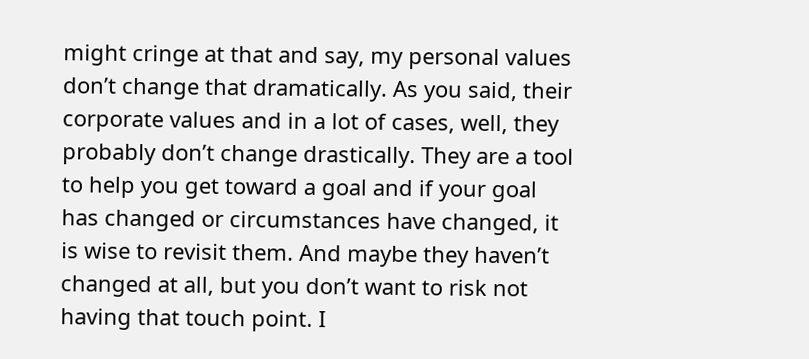might cringe at that and say, my personal values don’t change that dramatically. As you said, their corporate values and in a lot of cases, well, they probably don’t change drastically. They are a tool to help you get toward a goal and if your goal has changed or circumstances have changed, it is wise to revisit them. And maybe they haven’t changed at all, but you don’t want to risk not having that touch point. I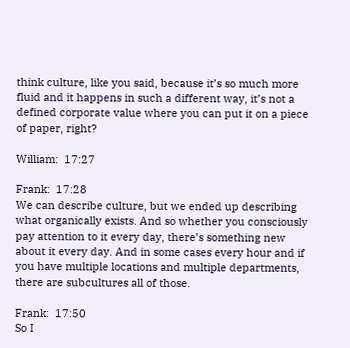think culture, like you said, because it’s so much more fluid and it happens in such a different way, it’s not a defined corporate value where you can put it on a piece of paper, right?

William:  17:27

Frank:  17:28
We can describe culture, but we ended up describing what organically exists. And so whether you consciously pay attention to it every day, there’s something new about it every day. And in some cases every hour and if you have multiple locations and multiple departments, there are subcultures all of those.

Frank:  17:50
So I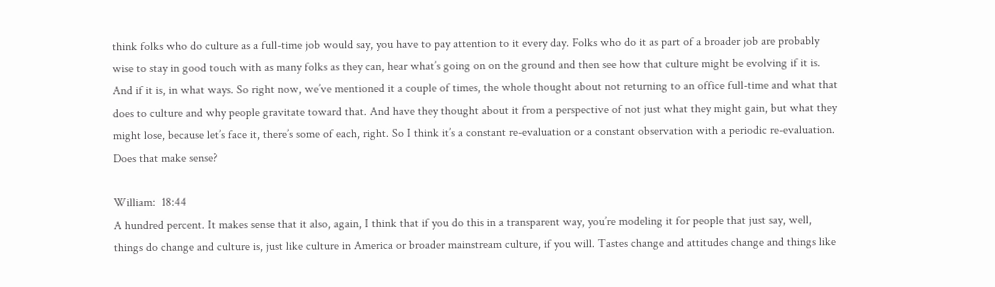think folks who do culture as a full-time job would say, you have to pay attention to it every day. Folks who do it as part of a broader job are probably wise to stay in good touch with as many folks as they can, hear what’s going on on the ground and then see how that culture might be evolving if it is. And if it is, in what ways. So right now, we’ve mentioned it a couple of times, the whole thought about not returning to an office full-time and what that does to culture and why people gravitate toward that. And have they thought about it from a perspective of not just what they might gain, but what they might lose, because let’s face it, there’s some of each, right. So I think it’s a constant re-evaluation or a constant observation with a periodic re-evaluation. Does that make sense?

William:  18:44
A hundred percent. It makes sense that it also, again, I think that if you do this in a transparent way, you’re modeling it for people that just say, well, things do change and culture is, just like culture in America or broader mainstream culture, if you will. Tastes change and attitudes change and things like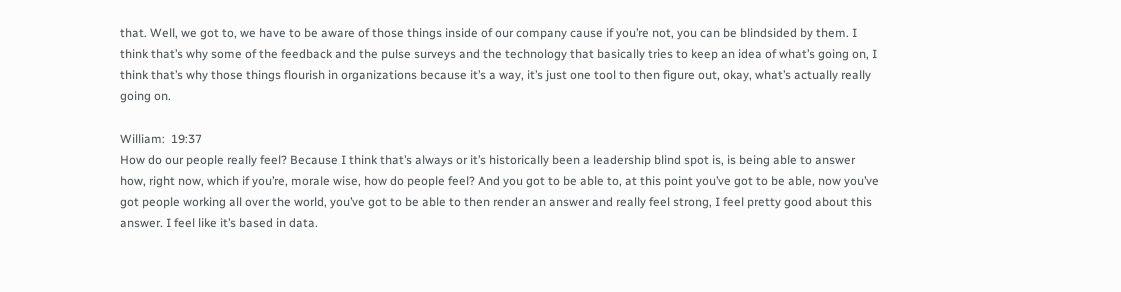that. Well, we got to, we have to be aware of those things inside of our company cause if you’re not, you can be blindsided by them. I think that’s why some of the feedback and the pulse surveys and the technology that basically tries to keep an idea of what’s going on, I think that’s why those things flourish in organizations because it’s a way, it’s just one tool to then figure out, okay, what’s actually really going on.

William:  19:37
How do our people really feel? Because I think that’s always or it’s historically been a leadership blind spot is, is being able to answer how, right now, which if you’re, morale wise, how do people feel? And you got to be able to, at this point you’ve got to be able, now you’ve got people working all over the world, you’ve got to be able to then render an answer and really feel strong, I feel pretty good about this answer. I feel like it’s based in data.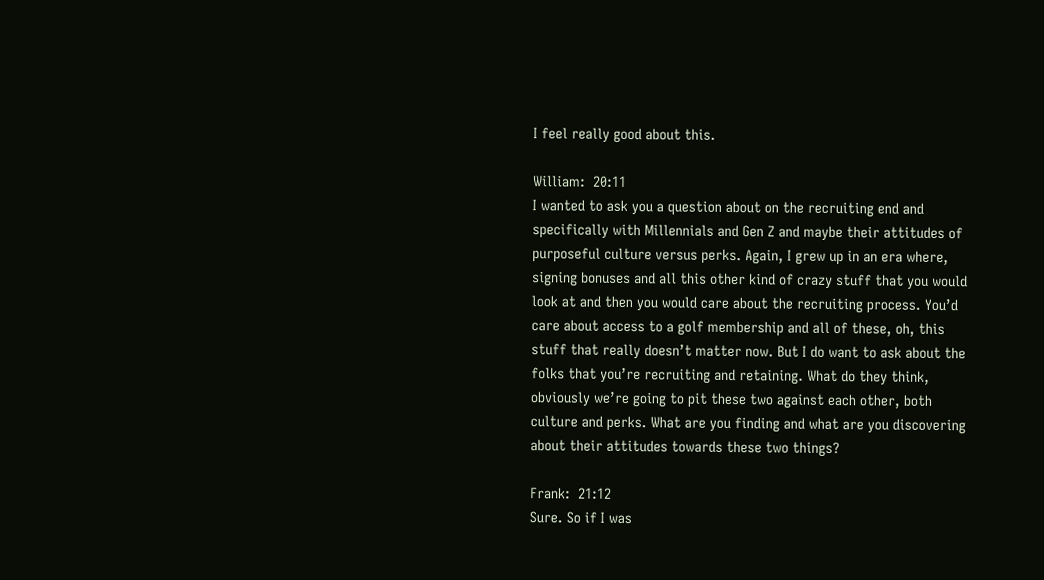I feel really good about this.

William:  20:11
I wanted to ask you a question about on the recruiting end and specifically with Millennials and Gen Z and maybe their attitudes of purposeful culture versus perks. Again, I grew up in an era where, signing bonuses and all this other kind of crazy stuff that you would look at and then you would care about the recruiting process. You’d care about access to a golf membership and all of these, oh, this stuff that really doesn’t matter now. But I do want to ask about the folks that you’re recruiting and retaining. What do they think, obviously we’re going to pit these two against each other, both culture and perks. What are you finding and what are you discovering about their attitudes towards these two things?

Frank:  21:12
Sure. So if I was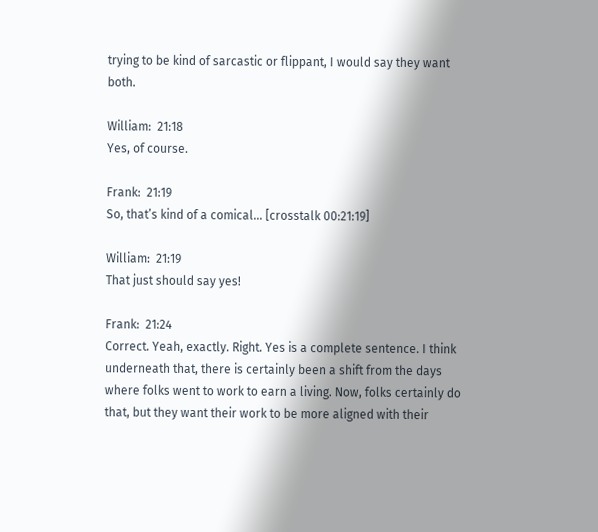trying to be kind of sarcastic or flippant, I would say they want both.

William:  21:18
Yes, of course.

Frank:  21:19
So, that’s kind of a comical… [crosstalk 00:21:19]

William:  21:19
That just should say yes!

Frank:  21:24
Correct. Yeah, exactly. Right. Yes is a complete sentence. I think underneath that, there is certainly been a shift from the days where folks went to work to earn a living. Now, folks certainly do that, but they want their work to be more aligned with their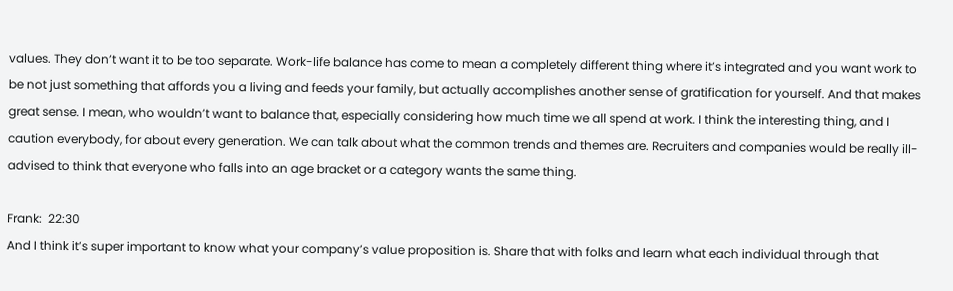values. They don’t want it to be too separate. Work-life balance has come to mean a completely different thing where it’s integrated and you want work to be not just something that affords you a living and feeds your family, but actually accomplishes another sense of gratification for yourself. And that makes great sense. I mean, who wouldn’t want to balance that, especially considering how much time we all spend at work. I think the interesting thing, and I caution everybody, for about every generation. We can talk about what the common trends and themes are. Recruiters and companies would be really ill-advised to think that everyone who falls into an age bracket or a category wants the same thing.

Frank:  22:30
And I think it’s super important to know what your company’s value proposition is. Share that with folks and learn what each individual through that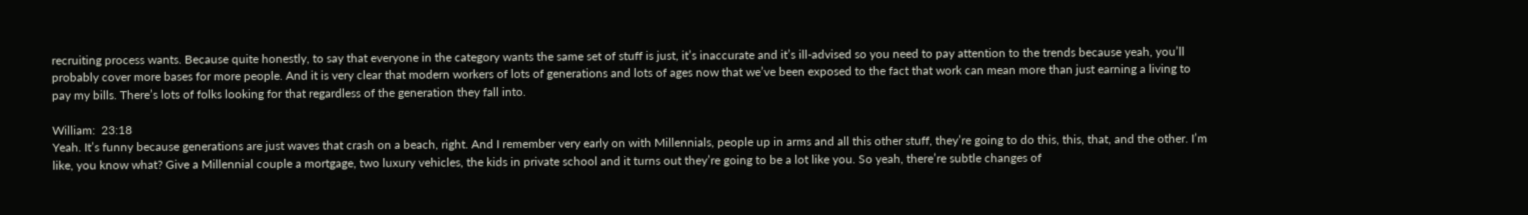recruiting process wants. Because quite honestly, to say that everyone in the category wants the same set of stuff is just, it’s inaccurate and it’s ill-advised so you need to pay attention to the trends because yeah, you’ll probably cover more bases for more people. And it is very clear that modern workers of lots of generations and lots of ages now that we’ve been exposed to the fact that work can mean more than just earning a living to pay my bills. There’s lots of folks looking for that regardless of the generation they fall into.

William:  23:18
Yeah. It’s funny because generations are just waves that crash on a beach, right. And I remember very early on with Millennials, people up in arms and all this other stuff, they’re going to do this, this, that, and the other. I’m like, you know what? Give a Millennial couple a mortgage, two luxury vehicles, the kids in private school and it turns out they’re going to be a lot like you. So yeah, there’re subtle changes of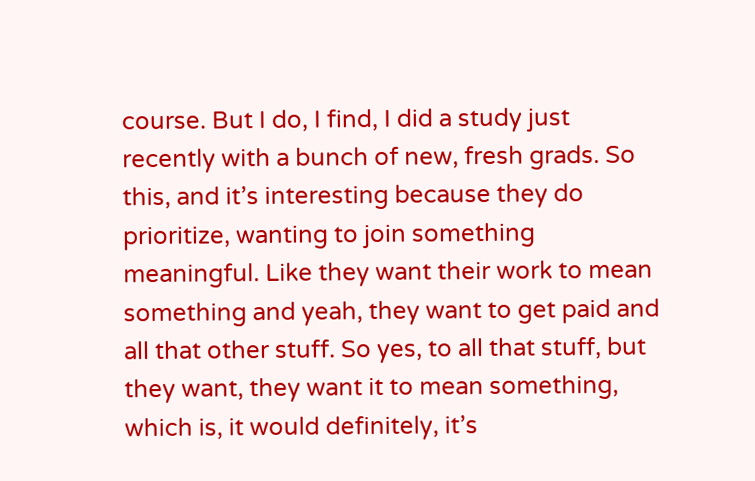course. But I do, I find, I did a study just recently with a bunch of new, fresh grads. So this, and it’s interesting because they do prioritize, wanting to join something meaningful. Like they want their work to mean something and yeah, they want to get paid and all that other stuff. So yes, to all that stuff, but they want, they want it to mean something, which is, it would definitely, it’s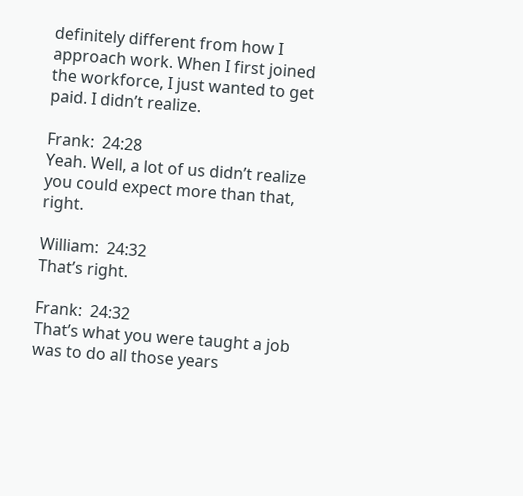definitely different from how I approach work. When I first joined the workforce, I just wanted to get paid. I didn’t realize.

Frank:  24:28
Yeah. Well, a lot of us didn’t realize you could expect more than that, right.

William:  24:32
That’s right.

Frank:  24:32
That’s what you were taught a job was to do all those years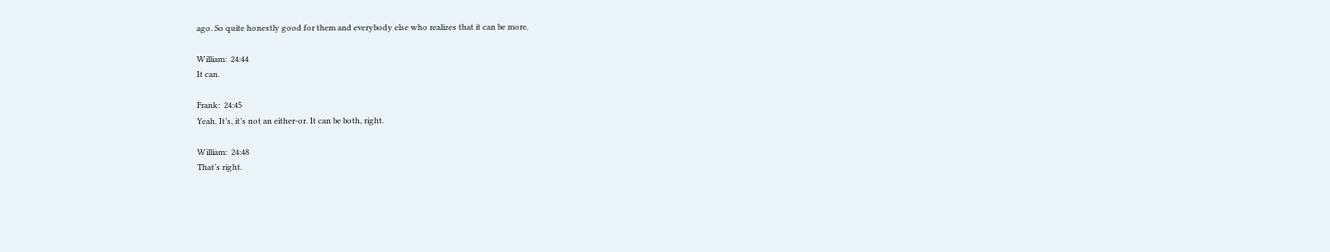ago. So quite honestly good for them and everybody else who realizes that it can be more.

William:  24:44
It can.

Frank:  24:45
Yeah. It’s, it’s not an either-or. It can be both, right.

William:  24:48
That’s right.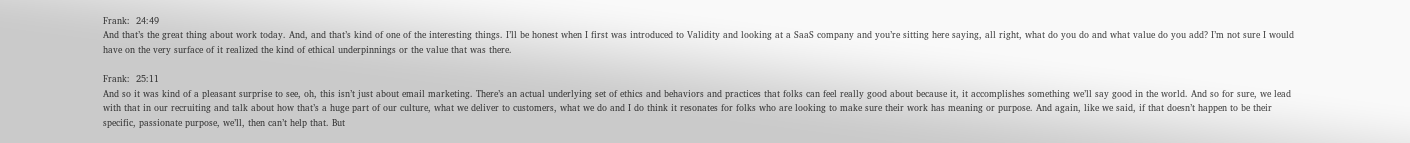Frank:  24:49
And that’s the great thing about work today. And, and that’s kind of one of the interesting things. I’ll be honest when I first was introduced to Validity and looking at a SaaS company and you’re sitting here saying, all right, what do you do and what value do you add? I’m not sure I would have on the very surface of it realized the kind of ethical underpinnings or the value that was there.

Frank:  25:11
And so it was kind of a pleasant surprise to see, oh, this isn’t just about email marketing. There’s an actual underlying set of ethics and behaviors and practices that folks can feel really good about because it, it accomplishes something we’ll say good in the world. And so for sure, we lead with that in our recruiting and talk about how that’s a huge part of our culture, what we deliver to customers, what we do and I do think it resonates for folks who are looking to make sure their work has meaning or purpose. And again, like we said, if that doesn’t happen to be their specific, passionate purpose, we’ll, then can’t help that. But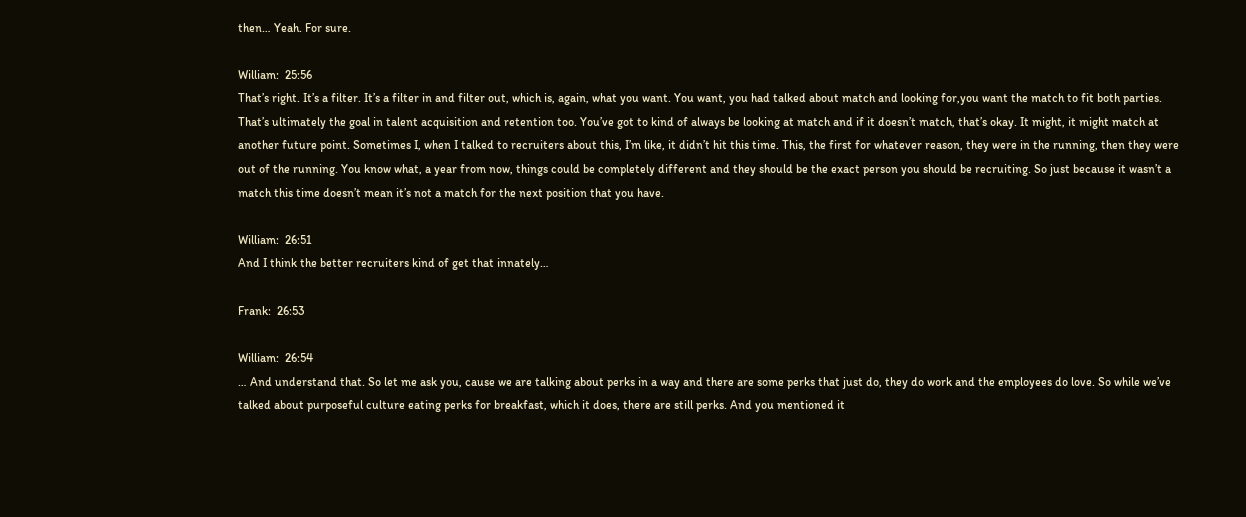then… Yeah. For sure.

William:  25:56
That’s right. It’s a filter. It’s a filter in and filter out, which is, again, what you want. You want, you had talked about match and looking for,you want the match to fit both parties. That’s ultimately the goal in talent acquisition and retention too. You’ve got to kind of always be looking at match and if it doesn’t match, that’s okay. It might, it might match at another future point. Sometimes I, when I talked to recruiters about this, I’m like, it didn’t hit this time. This, the first for whatever reason, they were in the running, then they were out of the running. You know what, a year from now, things could be completely different and they should be the exact person you should be recruiting. So just because it wasn’t a match this time doesn’t mean it’s not a match for the next position that you have.

William:  26:51
And I think the better recruiters kind of get that innately…

Frank:  26:53

William:  26:54
… And understand that. So let me ask you, cause we are talking about perks in a way and there are some perks that just do, they do work and the employees do love. So while we’ve talked about purposeful culture eating perks for breakfast, which it does, there are still perks. And you mentioned it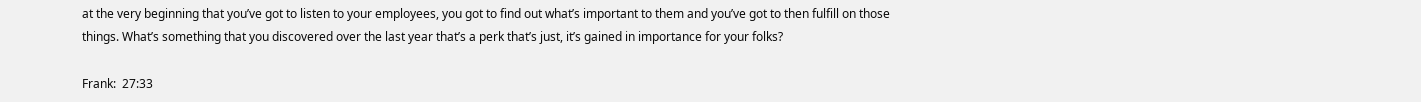at the very beginning that you’ve got to listen to your employees, you got to find out what’s important to them and you’ve got to then fulfill on those things. What’s something that you discovered over the last year that’s a perk that’s just, it’s gained in importance for your folks?

Frank:  27:33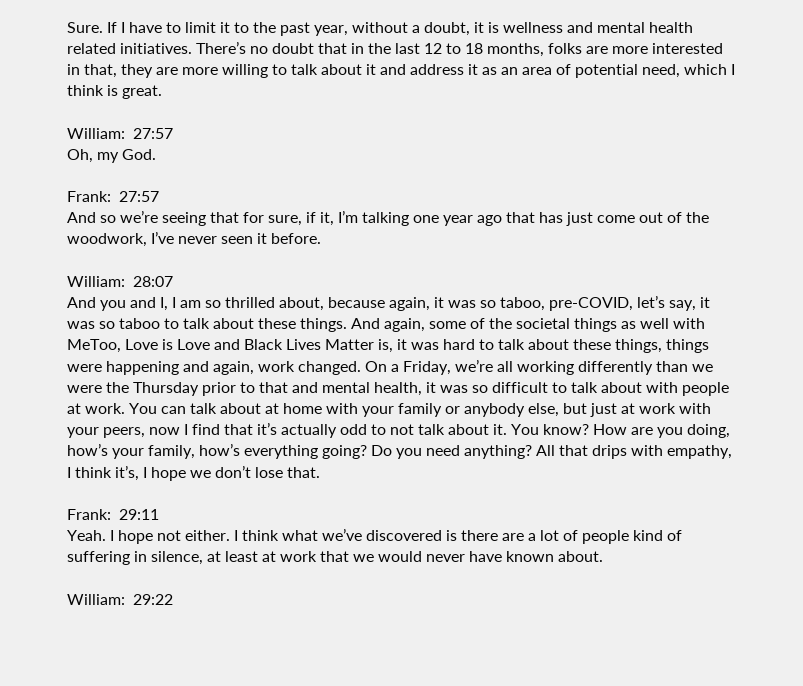Sure. If I have to limit it to the past year, without a doubt, it is wellness and mental health related initiatives. There’s no doubt that in the last 12 to 18 months, folks are more interested in that, they are more willing to talk about it and address it as an area of potential need, which I think is great.

William:  27:57
Oh, my God.

Frank:  27:57
And so we’re seeing that for sure, if it, I’m talking one year ago that has just come out of the woodwork, I’ve never seen it before.

William:  28:07
And you and I, I am so thrilled about, because again, it was so taboo, pre-COVID, let’s say, it was so taboo to talk about these things. And again, some of the societal things as well with MeToo, Love is Love and Black Lives Matter is, it was hard to talk about these things, things were happening and again, work changed. On a Friday, we’re all working differently than we were the Thursday prior to that and mental health, it was so difficult to talk about with people at work. You can talk about at home with your family or anybody else, but just at work with your peers, now I find that it’s actually odd to not talk about it. You know? How are you doing, how’s your family, how’s everything going? Do you need anything? All that drips with empathy, I think it’s, I hope we don’t lose that.

Frank:  29:11
Yeah. I hope not either. I think what we’ve discovered is there are a lot of people kind of suffering in silence, at least at work that we would never have known about.

William:  29:22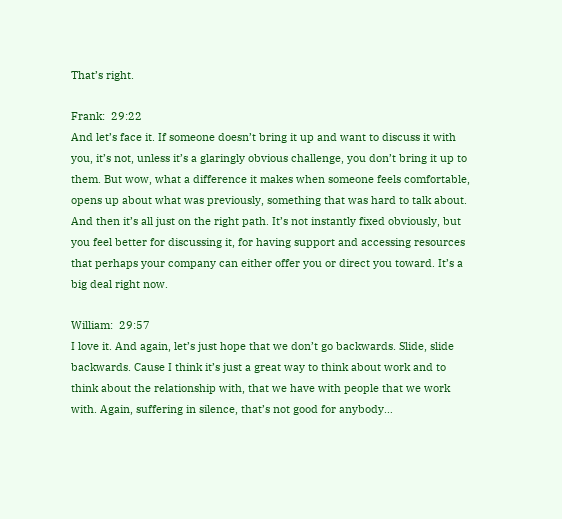That’s right.

Frank:  29:22
And let’s face it. If someone doesn’t bring it up and want to discuss it with you, it’s not, unless it’s a glaringly obvious challenge, you don’t bring it up to them. But wow, what a difference it makes when someone feels comfortable, opens up about what was previously, something that was hard to talk about. And then it’s all just on the right path. It’s not instantly fixed obviously, but you feel better for discussing it, for having support and accessing resources that perhaps your company can either offer you or direct you toward. It’s a big deal right now.

William:  29:57
I love it. And again, let’s just hope that we don’t go backwards. Slide, slide backwards. Cause I think it’s just a great way to think about work and to think about the relationship with, that we have with people that we work with. Again, suffering in silence, that’s not good for anybody…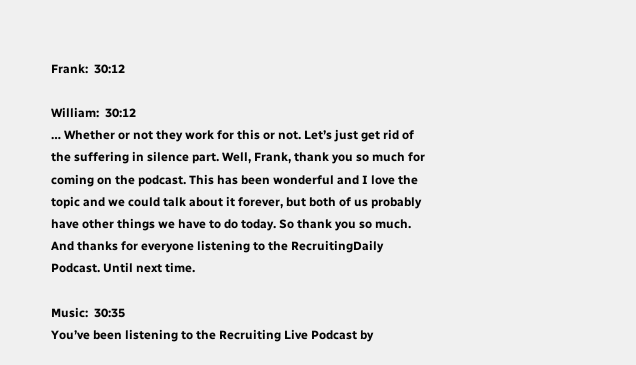Frank:  30:12

William:  30:12
… Whether or not they work for this or not. Let’s just get rid of the suffering in silence part. Well, Frank, thank you so much for coming on the podcast. This has been wonderful and I love the topic and we could talk about it forever, but both of us probably have other things we have to do today. So thank you so much. And thanks for everyone listening to the RecruitingDaily Podcast. Until next time.

Music:  30:35
You’ve been listening to the Recruiting Live Podcast by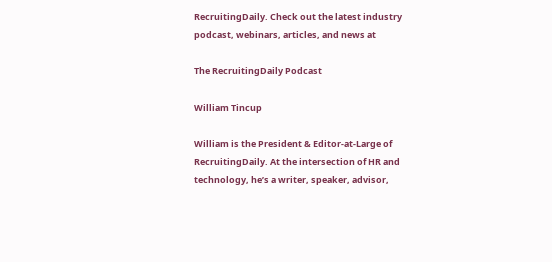RecruitingDaily. Check out the latest industry podcast, webinars, articles, and news at

The RecruitingDaily Podcast

William Tincup

William is the President & Editor-at-Large of RecruitingDaily. At the intersection of HR and technology, he’s a writer, speaker, advisor,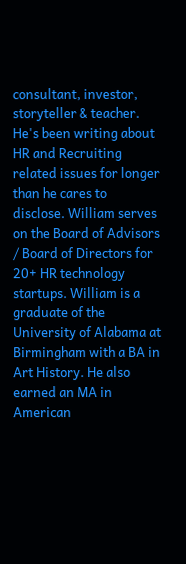consultant, investor, storyteller & teacher. He's been writing about HR and Recruiting related issues for longer than he cares to disclose. William serves on the Board of Advisors / Board of Directors for 20+ HR technology startups. William is a graduate of the University of Alabama at Birmingham with a BA in Art History. He also earned an MA in American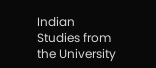Indian Studies from the University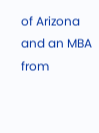of Arizona and an MBA from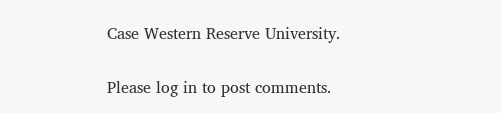Case Western Reserve University.


Please log in to post comments.